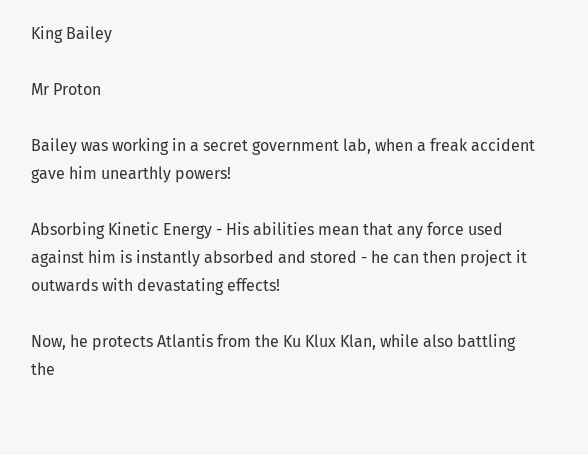King Bailey

Mr Proton

Bailey was working in a secret government lab, when a freak accident gave him unearthly powers!

Absorbing Kinetic Energy - His abilities mean that any force used against him is instantly absorbed and stored - he can then project it outwards with devastating effects!

Now, he protects Atlantis from the Ku Klux Klan, while also battling the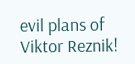evil plans of Viktor Reznik!